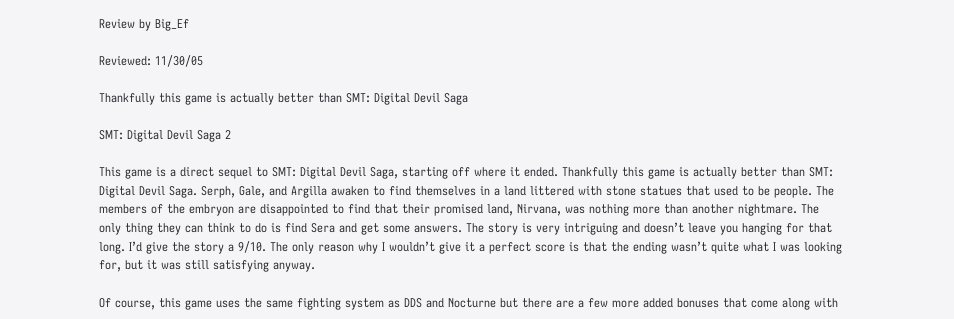Review by Big_Ef

Reviewed: 11/30/05

Thankfully this game is actually better than SMT: Digital Devil Saga

SMT: Digital Devil Saga 2

This game is a direct sequel to SMT: Digital Devil Saga, starting off where it ended. Thankfully this game is actually better than SMT: Digital Devil Saga. Serph, Gale, and Argilla awaken to find themselves in a land littered with stone statues that used to be people. The members of the embryon are disappointed to find that their promised land, Nirvana, was nothing more than another nightmare. The only thing they can think to do is find Sera and get some answers. The story is very intriguing and doesn’t leave you hanging for that long. I’d give the story a 9/10. The only reason why I wouldn’t give it a perfect score is that the ending wasn’t quite what I was looking for, but it was still satisfying anyway.

Of course, this game uses the same fighting system as DDS and Nocturne but there are a few more added bonuses that come along with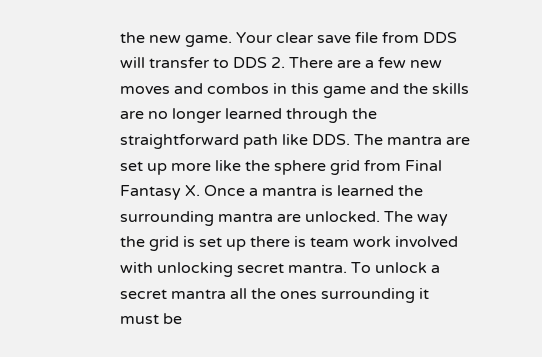the new game. Your clear save file from DDS will transfer to DDS 2. There are a few new moves and combos in this game and the skills are no longer learned through the straightforward path like DDS. The mantra are set up more like the sphere grid from Final Fantasy X. Once a mantra is learned the surrounding mantra are unlocked. The way the grid is set up there is team work involved with unlocking secret mantra. To unlock a secret mantra all the ones surrounding it must be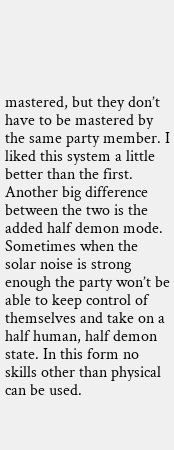mastered, but they don’t have to be mastered by the same party member. I liked this system a little better than the first. Another big difference between the two is the added half demon mode. Sometimes when the solar noise is strong enough the party won’t be able to keep control of themselves and take on a half human, half demon state. In this form no skills other than physical can be used.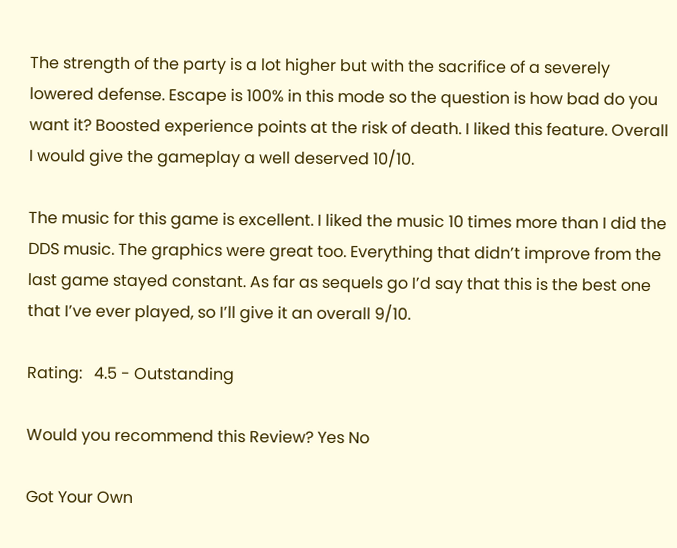The strength of the party is a lot higher but with the sacrifice of a severely lowered defense. Escape is 100% in this mode so the question is how bad do you want it? Boosted experience points at the risk of death. I liked this feature. Overall I would give the gameplay a well deserved 10/10.

The music for this game is excellent. I liked the music 10 times more than I did the DDS music. The graphics were great too. Everything that didn’t improve from the last game stayed constant. As far as sequels go I’d say that this is the best one that I’ve ever played, so I’ll give it an overall 9/10.

Rating:   4.5 - Outstanding

Would you recommend this Review? Yes No

Got Your Own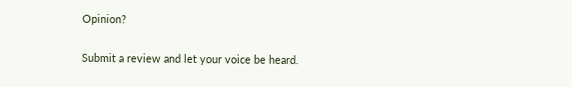Opinion?

Submit a review and let your voice be heard.